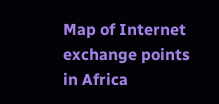Map of Internet exchange points in Africa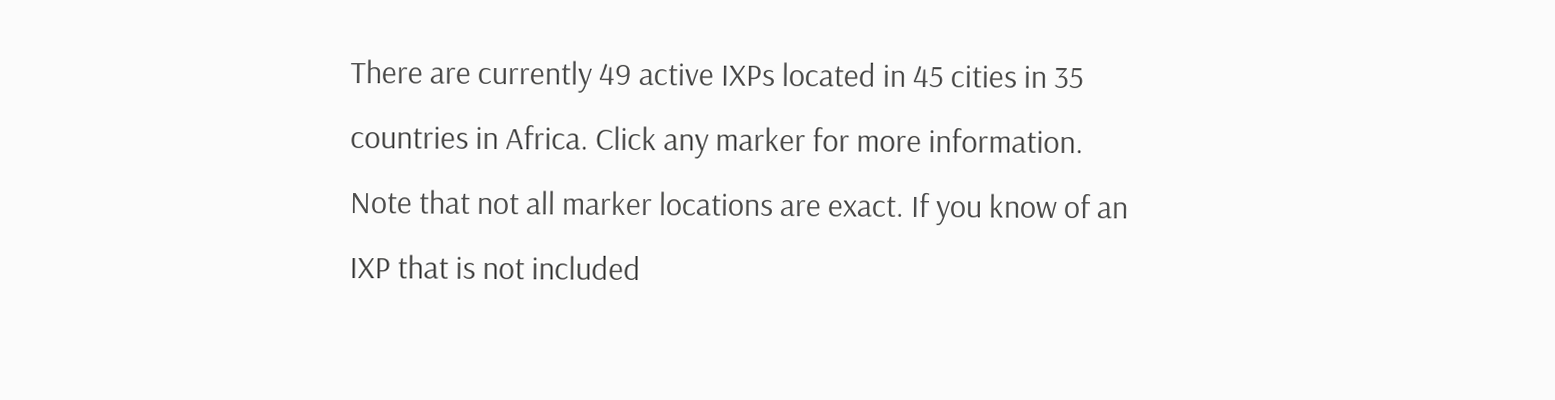There are currently 49 active IXPs located in 45 cities in 35 countries in Africa. Click any marker for more information. Note that not all marker locations are exact. If you know of an IXP that is not included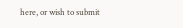here, or wish to submit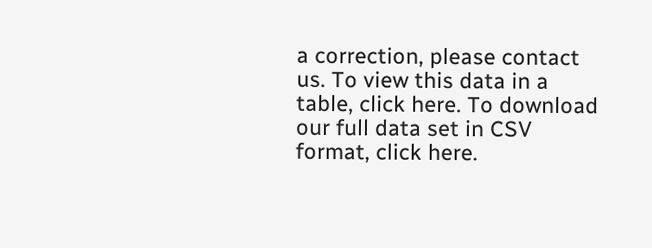a correction, please contact us. To view this data in a table, click here. To download our full data set in CSV format, click here.